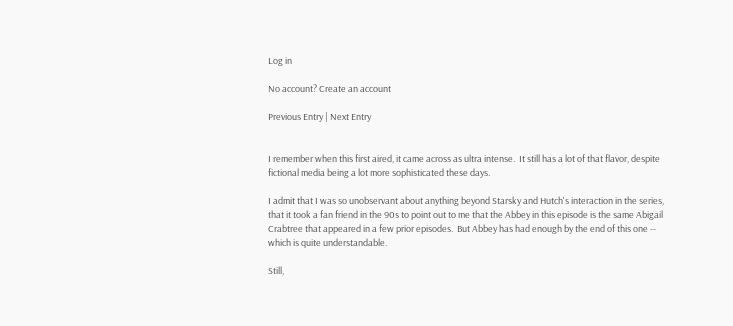Log in

No account? Create an account

Previous Entry | Next Entry


I remember when this first aired, it came across as ultra intense.  It still has a lot of that flavor, despite fictional media being a lot more sophisticated these days.

I admit that I was so unobservant about anything beyond Starsky and Hutch's interaction in the series, that it took a fan friend in the 90s to point out to me that the Abbey in this episode is the same Abigail Crabtree that appeared in a few prior episodes.  But Abbey has had enough by the end of this one -- which is quite understandable.

Still,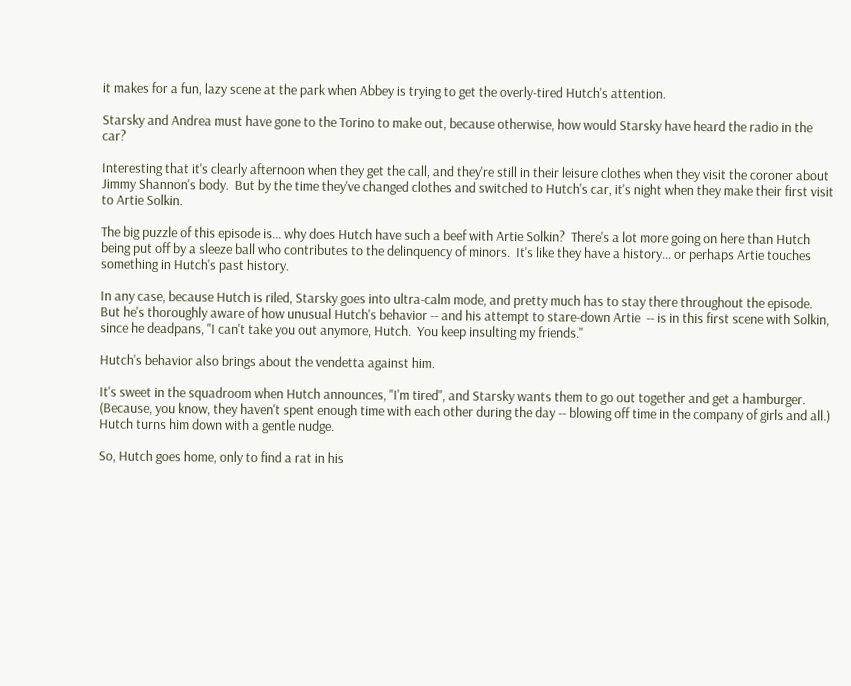it makes for a fun, lazy scene at the park when Abbey is trying to get the overly-tired Hutch's attention.

Starsky and Andrea must have gone to the Torino to make out, because otherwise, how would Starsky have heard the radio in the car?

Interesting that it's clearly afternoon when they get the call, and they're still in their leisure clothes when they visit the coroner about Jimmy Shannon's body.  But by the time they've changed clothes and switched to Hutch's car, it's night when they make their first visit to Artie Solkin.

The big puzzle of this episode is... why does Hutch have such a beef with Artie Solkin?  There's a lot more going on here than Hutch being put off by a sleeze ball who contributes to the delinquency of minors.  It's like they have a history... or perhaps Artie touches something in Hutch's past history.

In any case, because Hutch is riled, Starsky goes into ultra-calm mode, and pretty much has to stay there throughout the episode.  But he's thoroughly aware of how unusual Hutch's behavior -- and his attempt to stare-down Artie  -- is in this first scene with Solkin, since he deadpans, "I can't take you out anymore, Hutch.  You keep insulting my friends."

Hutch's behavior also brings about the vendetta against him.

It's sweet in the squadroom when Hutch announces, "I'm tired", and Starsky wants them to go out together and get a hamburger.  (Because, you know, they haven't spent enough time with each other during the day -- blowing off time in the company of girls and all.)  Hutch turns him down with a gentle nudge.

So, Hutch goes home, only to find a rat in his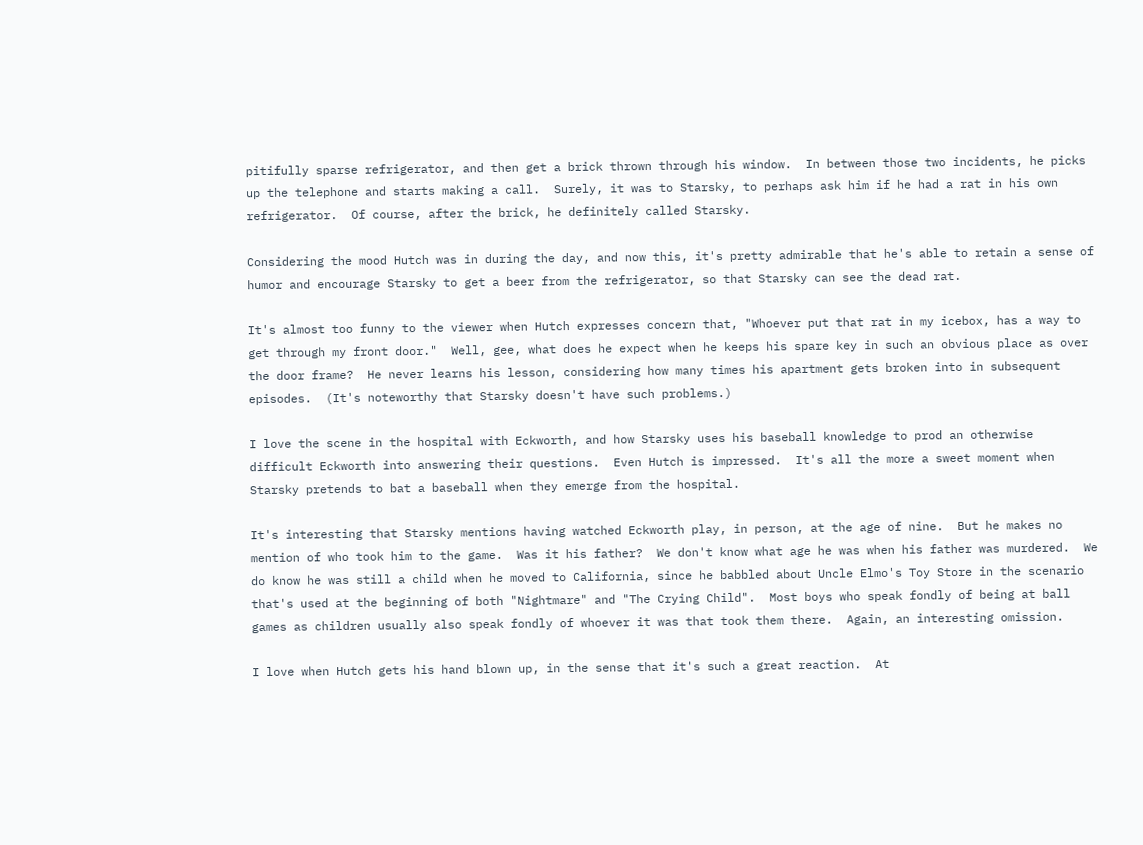pitifully sparse refrigerator, and then get a brick thrown through his window.  In between those two incidents, he picks up the telephone and starts making a call.  Surely, it was to Starsky, to perhaps ask him if he had a rat in his own refrigerator.  Of course, after the brick, he definitely called Starsky.

Considering the mood Hutch was in during the day, and now this, it's pretty admirable that he's able to retain a sense of humor and encourage Starsky to get a beer from the refrigerator, so that Starsky can see the dead rat.

It's almost too funny to the viewer when Hutch expresses concern that, "Whoever put that rat in my icebox, has a way to get through my front door."  Well, gee, what does he expect when he keeps his spare key in such an obvious place as over the door frame?  He never learns his lesson, considering how many times his apartment gets broken into in subsequent episodes.  (It's noteworthy that Starsky doesn't have such problems.)

I love the scene in the hospital with Eckworth, and how Starsky uses his baseball knowledge to prod an otherwise difficult Eckworth into answering their questions.  Even Hutch is impressed.  It's all the more a sweet moment when Starsky pretends to bat a baseball when they emerge from the hospital.

It's interesting that Starsky mentions having watched Eckworth play, in person, at the age of nine.  But he makes no mention of who took him to the game.  Was it his father?  We don't know what age he was when his father was murdered.  We do know he was still a child when he moved to California, since he babbled about Uncle Elmo's Toy Store in the scenario that's used at the beginning of both "Nightmare" and "The Crying Child".  Most boys who speak fondly of being at ball games as children usually also speak fondly of whoever it was that took them there.  Again, an interesting omission.

I love when Hutch gets his hand blown up, in the sense that it's such a great reaction.  At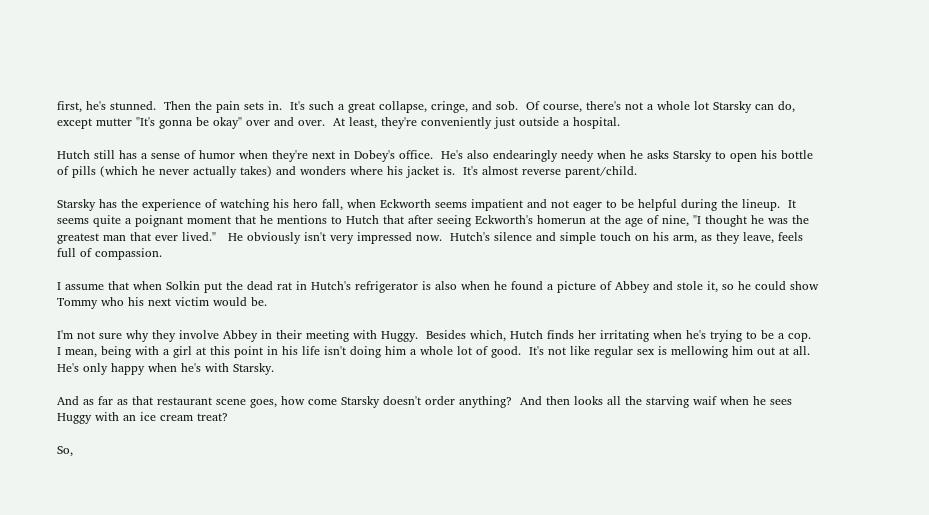first, he's stunned.  Then the pain sets in.  It's such a great collapse, cringe, and sob.  Of course, there's not a whole lot Starsky can do, except mutter "It's gonna be okay" over and over.  At least, they're conveniently just outside a hospital.

Hutch still has a sense of humor when they're next in Dobey's office.  He's also endearingly needy when he asks Starsky to open his bottle of pills (which he never actually takes) and wonders where his jacket is.  It's almost reverse parent/child.

Starsky has the experience of watching his hero fall, when Eckworth seems impatient and not eager to be helpful during the lineup.  It seems quite a poignant moment that he mentions to Hutch that after seeing Eckworth's homerun at the age of nine, "I thought he was the greatest man that ever lived."   He obviously isn't very impressed now.  Hutch's silence and simple touch on his arm, as they leave, feels full of compassion.

I assume that when Solkin put the dead rat in Hutch's refrigerator is also when he found a picture of Abbey and stole it, so he could show Tommy who his next victim would be.

I'm not sure why they involve Abbey in their meeting with Huggy.  Besides which, Hutch finds her irritating when he's trying to be a cop.  I mean, being with a girl at this point in his life isn't doing him a whole lot of good.  It's not like regular sex is mellowing him out at all.  He's only happy when he's with Starsky.

And as far as that restaurant scene goes, how come Starsky doesn't order anything?  And then looks all the starving waif when he sees Huggy with an ice cream treat?

So,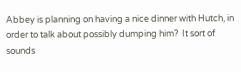Abbey is planning on having a nice dinner with Hutch, in order to talk about possibly dumping him?  It sort of sounds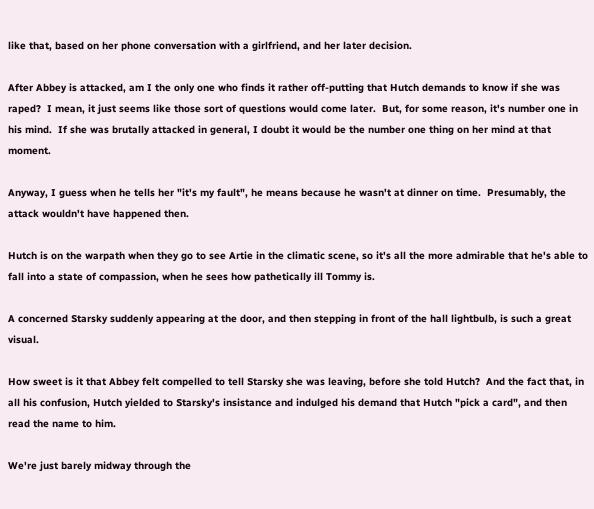like that, based on her phone conversation with a girlfriend, and her later decision.

After Abbey is attacked, am I the only one who finds it rather off-putting that Hutch demands to know if she was raped?  I mean, it just seems like those sort of questions would come later.  But, for some reason, it's number one in his mind.  If she was brutally attacked in general, I doubt it would be the number one thing on her mind at that moment.

Anyway, I guess when he tells her "it's my fault", he means because he wasn't at dinner on time.  Presumably, the attack wouldn't have happened then.

Hutch is on the warpath when they go to see Artie in the climatic scene, so it's all the more admirable that he's able to fall into a state of compassion, when he sees how pathetically ill Tommy is.

A concerned Starsky suddenly appearing at the door, and then stepping in front of the hall lightbulb, is such a great visual.

How sweet is it that Abbey felt compelled to tell Starsky she was leaving, before she told Hutch?  And the fact that, in all his confusion, Hutch yielded to Starsky's insistance and indulged his demand that Hutch "pick a card", and then read the name to him.

We're just barely midway through the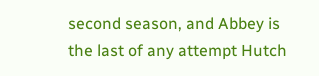second season, and Abbey is the last of any attempt Hutch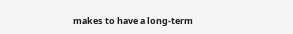makes to have a long-term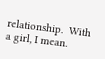relationship.  With a girl, I mean.